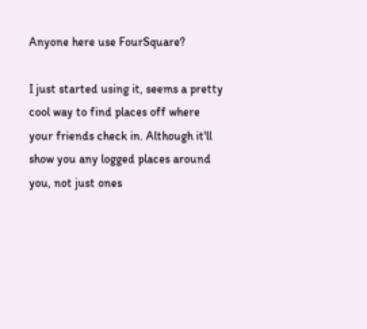Anyone here use FourSquare?

I just started using it, seems a pretty cool way to find places off where your friends check in. Although it'll show you any logged places around you, not just ones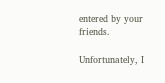entered by your friends.

Unfortunately, I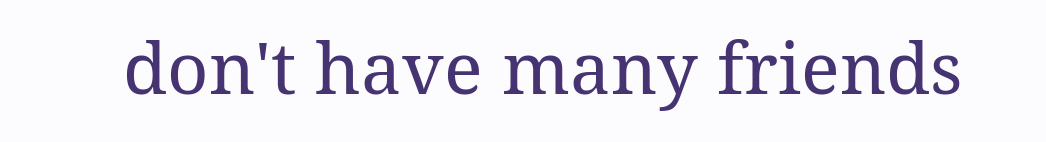don't have many friends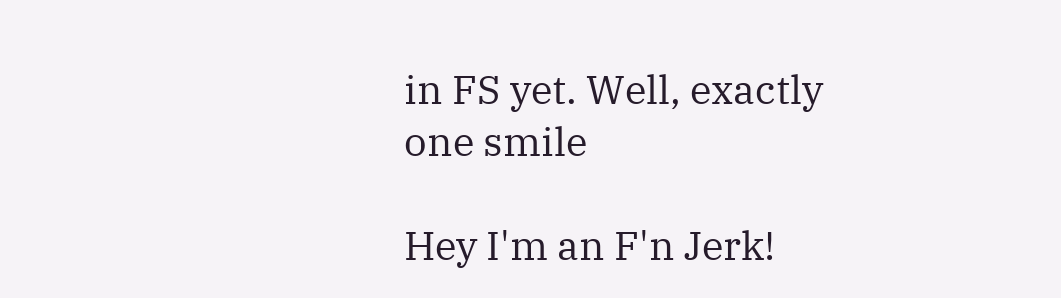in FS yet. Well, exactly one smile

Hey I'm an F'n Jerk!